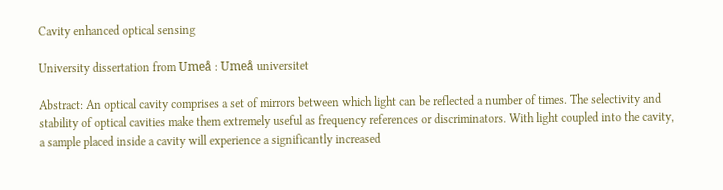Cavity enhanced optical sensing

University dissertation from Umeå : Umeå universitet

Abstract: An optical cavity comprises a set of mirrors between which light can be reflected a number of times. The selectivity and stability of optical cavities make them extremely useful as frequency references or discriminators. With light coupled into the cavity, a sample placed inside a cavity will experience a significantly increased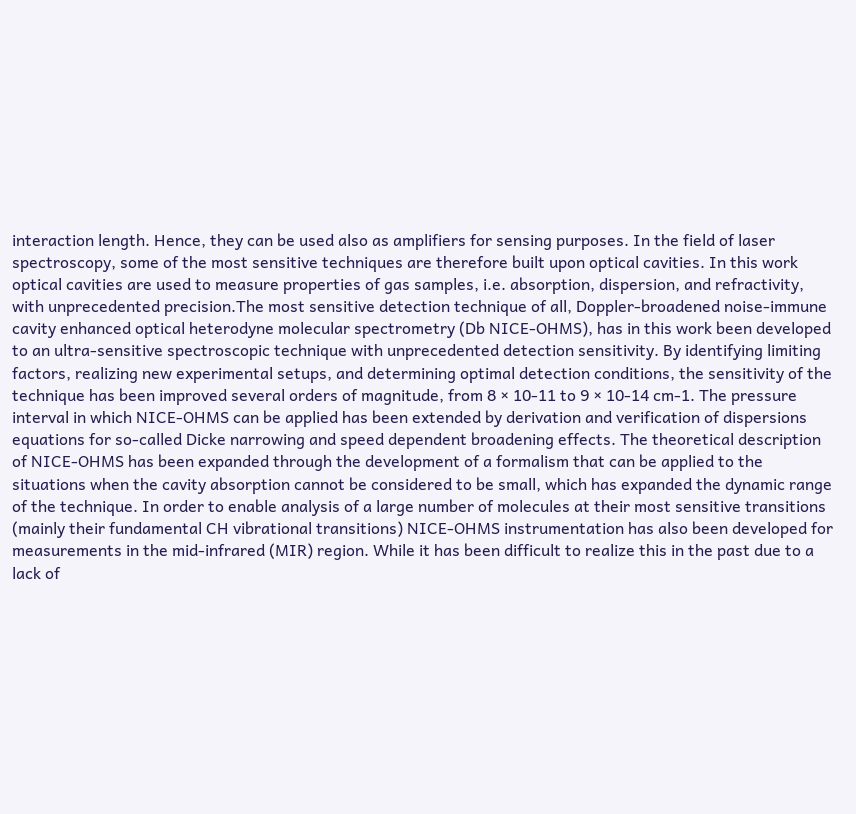interaction length. Hence, they can be used also as amplifiers for sensing purposes. In the field of laser spectroscopy, some of the most sensitive techniques are therefore built upon optical cavities. In this work optical cavities are used to measure properties of gas samples, i.e. absorption, dispersion, and refractivity, with unprecedented precision.The most sensitive detection technique of all, Doppler-broadened noise-immune cavity enhanced optical heterodyne molecular spectrometry (Db NICE-OHMS), has in this work been developed to an ultra-sensitive spectroscopic technique with unprecedented detection sensitivity. By identifying limiting factors, realizing new experimental setups, and determining optimal detection conditions, the sensitivity of the technique has been improved several orders of magnitude, from 8 × 10-11 to 9 × 10-14 cm-1. The pressure interval in which NICE-OHMS can be applied has been extended by derivation and verification of dispersions equations for so-called Dicke narrowing and speed dependent broadening effects. The theoretical description of NICE-OHMS has been expanded through the development of a formalism that can be applied to the situations when the cavity absorption cannot be considered to be small, which has expanded the dynamic range of the technique. In order to enable analysis of a large number of molecules at their most sensitive transitions (mainly their fundamental CH vibrational transitions) NICE-OHMS instrumentation has also been developed for measurements in the mid-infrared (MIR) region. While it has been difficult to realize this in the past due to a lack of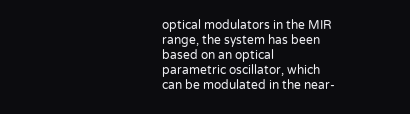optical modulators in the MIR range, the system has been based on an optical parametric oscillator, which can be modulated in the near-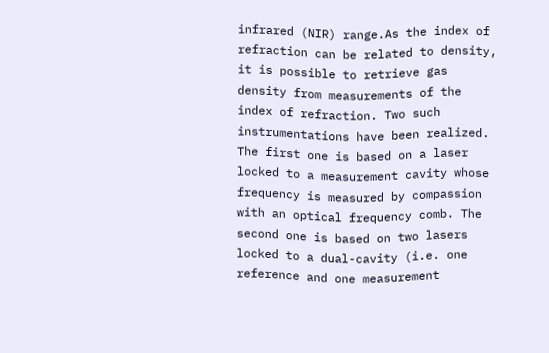infrared (NIR) range.As the index of refraction can be related to density, it is possible to retrieve gas density from measurements of the index of refraction. Two such instrumentations have been realized. The first one is based on a laser locked to a measurement cavity whose frequency is measured by compassion with an optical frequency comb. The second one is based on two lasers locked to a dual-cavity (i.e. one reference and one measurement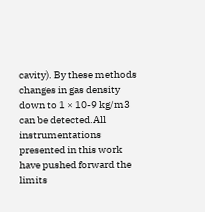cavity). By these methods changes in gas density down to 1 × 10-9 kg/m3 can be detected.All instrumentations presented in this work have pushed forward the limits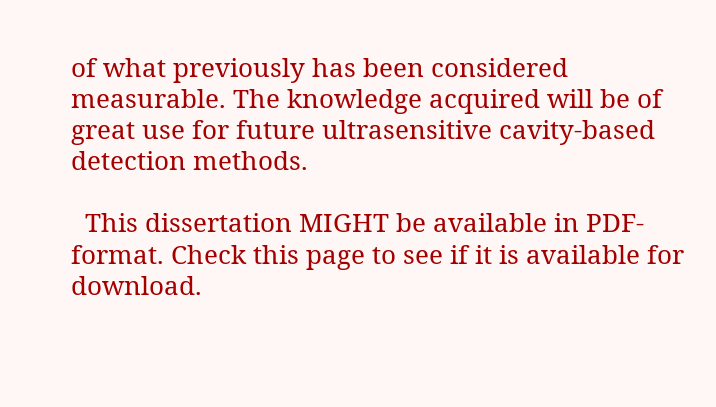of what previously has been considered measurable. The knowledge acquired will be of great use for future ultrasensitive cavity-based detection methods.

  This dissertation MIGHT be available in PDF-format. Check this page to see if it is available for download.